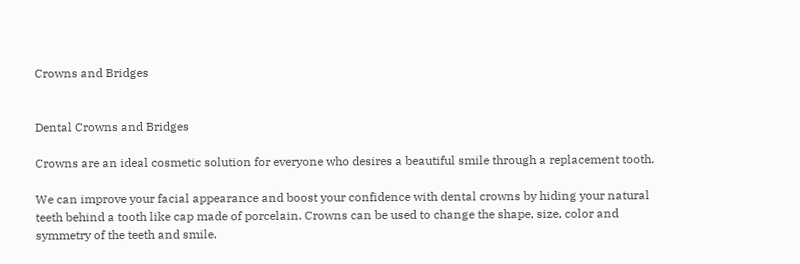Crowns and Bridges


Dental Crowns and Bridges

Crowns are an ideal cosmetic solution for everyone who desires a beautiful smile through a replacement tooth.

We can improve your facial appearance and boost your confidence with dental crowns by hiding your natural teeth behind a tooth like cap made of porcelain. Crowns can be used to change the shape, size, color and symmetry of the teeth and smile.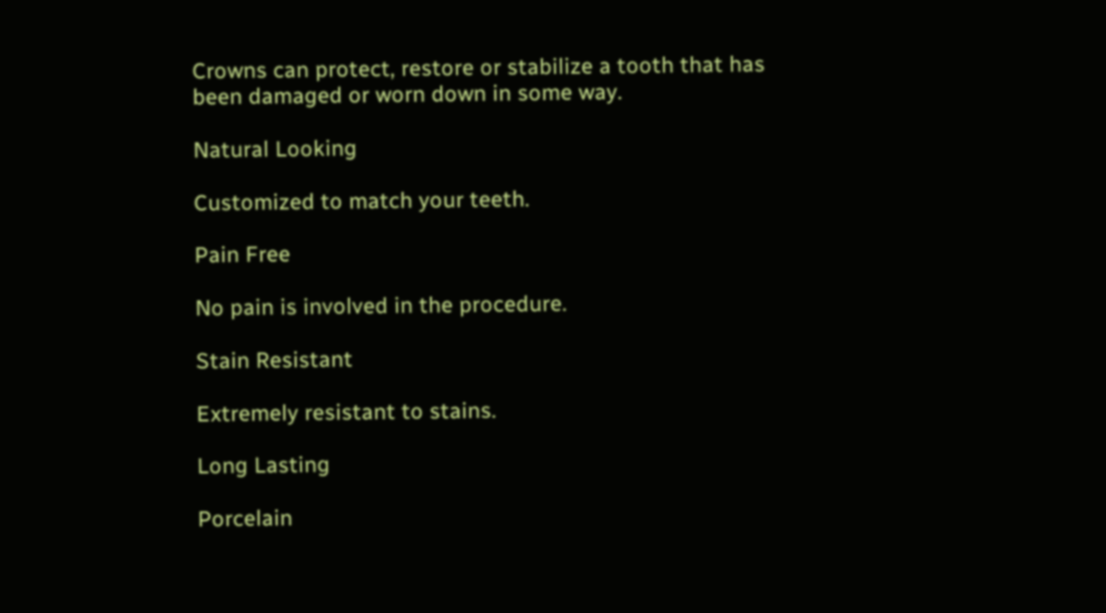Crowns can protect, restore or stabilize a tooth that has been damaged or worn down in some way.

Natural Looking

Customized to match your teeth.

Pain Free

No pain is involved in the procedure.

Stain Resistant

Extremely resistant to stains.

Long Lasting

Porcelain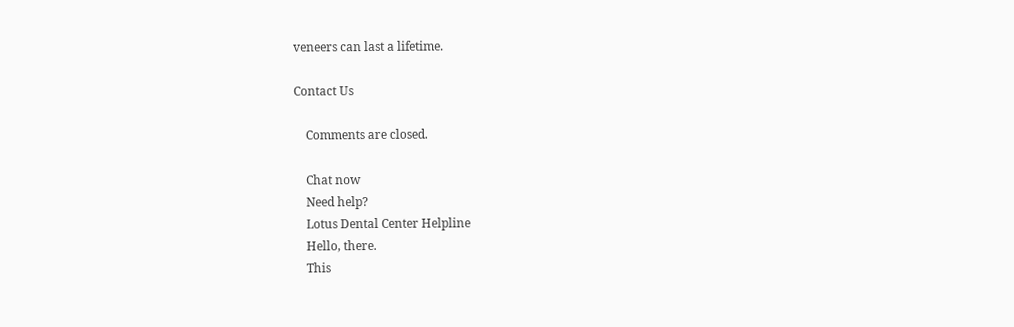veneers can last a lifetime.

Contact Us

    Comments are closed.

    Chat now
    Need help?
    Lotus Dental Center Helpline
    Hello, there.
    This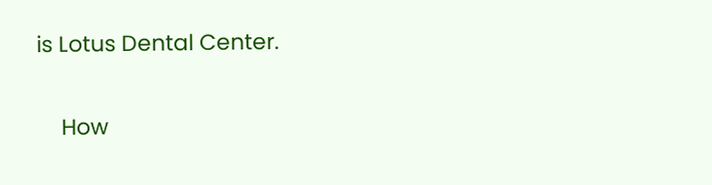is Lotus Dental Center.

    How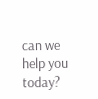can we help you today?